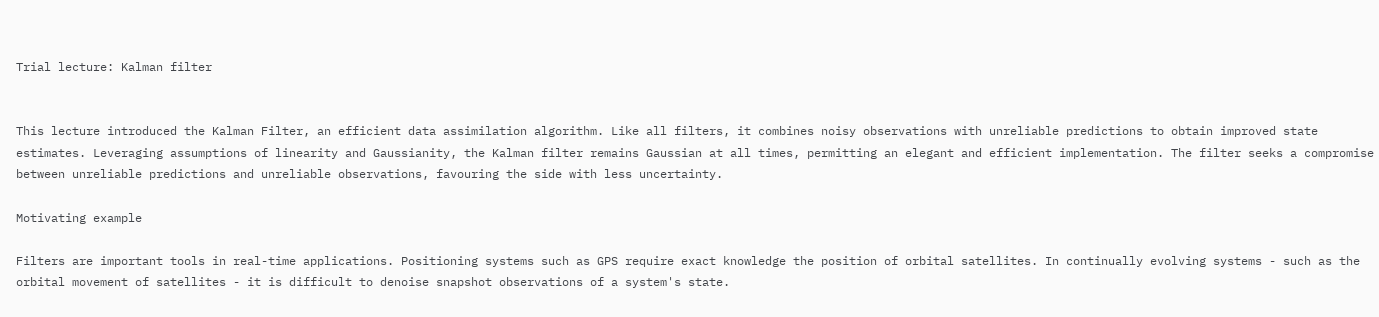Trial lecture: Kalman filter


This lecture introduced the Kalman Filter, an efficient data assimilation algorithm. Like all filters, it combines noisy observations with unreliable predictions to obtain improved state estimates. Leveraging assumptions of linearity and Gaussianity, the Kalman filter remains Gaussian at all times, permitting an elegant and efficient implementation. The filter seeks a compromise between unreliable predictions and unreliable observations, favouring the side with less uncertainty.

Motivating example

Filters are important tools in real-time applications. Positioning systems such as GPS require exact knowledge the position of orbital satellites. In continually evolving systems - such as the orbital movement of satellites - it is difficult to denoise snapshot observations of a system's state.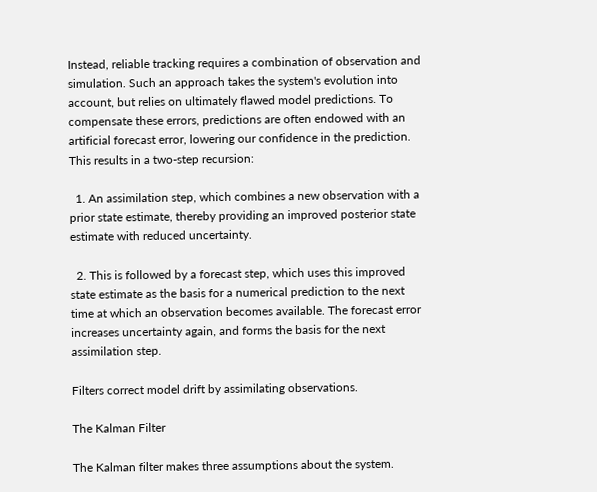Instead, reliable tracking requires a combination of observation and simulation. Such an approach takes the system's evolution into account, but relies on ultimately flawed model predictions. To compensate these errors, predictions are often endowed with an artificial forecast error, lowering our confidence in the prediction. This results in a two-step recursion:

  1. An assimilation step, which combines a new observation with a prior state estimate, thereby providing an improved posterior state estimate with reduced uncertainty.

  2. This is followed by a forecast step, which uses this improved state estimate as the basis for a numerical prediction to the next time at which an observation becomes available. The forecast error increases uncertainty again, and forms the basis for the next assimilation step.

Filters correct model drift by assimilating observations.

The Kalman Filter

The Kalman filter makes three assumptions about the system.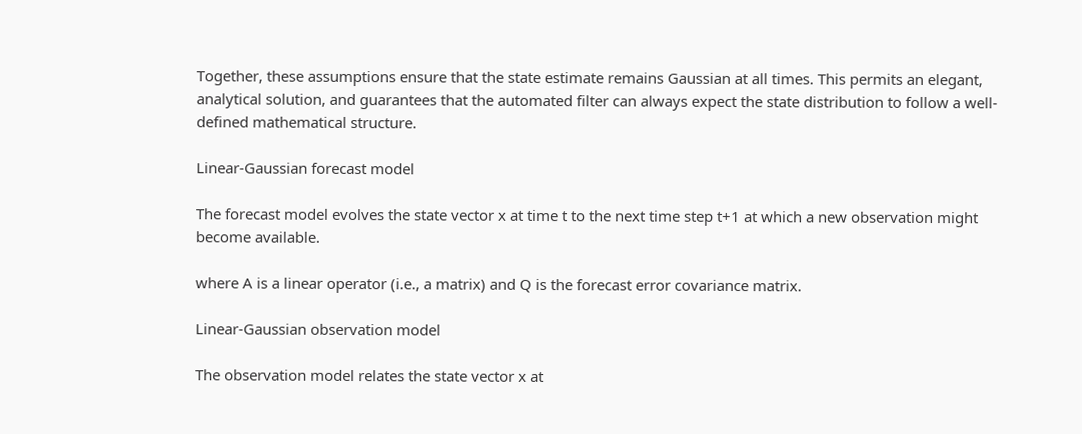Together, these assumptions ensure that the state estimate remains Gaussian at all times. This permits an elegant, analytical solution, and guarantees that the automated filter can always expect the state distribution to follow a well-defined mathematical structure.

Linear-Gaussian forecast model

The forecast model evolves the state vector x at time t to the next time step t+1 at which a new observation might become available.

where A is a linear operator (i.e., a matrix) and Q is the forecast error covariance matrix.

Linear-Gaussian observation model

The observation model relates the state vector x at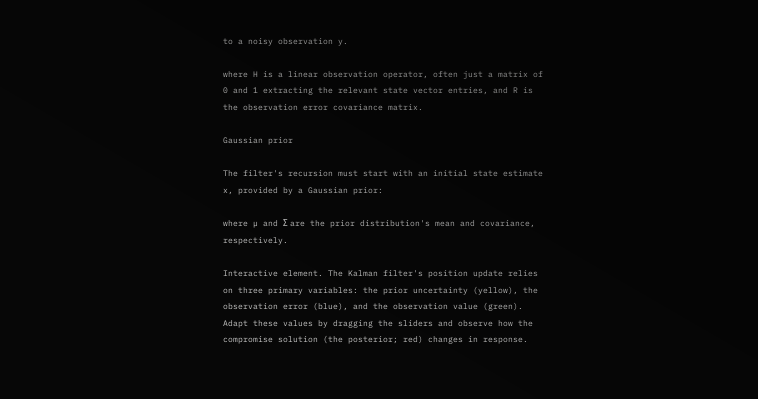to a noisy observation y.

where H is a linear observation operator, often just a matrix of 0 and 1 extracting the relevant state vector entries, and R is the observation error covariance matrix.

Gaussian prior

The filter's recursion must start with an initial state estimate x, provided by a Gaussian prior:

where µ and Σ are the prior distribution's mean and covariance, respectively.

Interactive element. The Kalman filter's position update relies on three primary variables: the prior uncertainty (yellow), the observation error (blue), and the observation value (green). Adapt these values by dragging the sliders and observe how the compromise solution (the posterior; red) changes in response.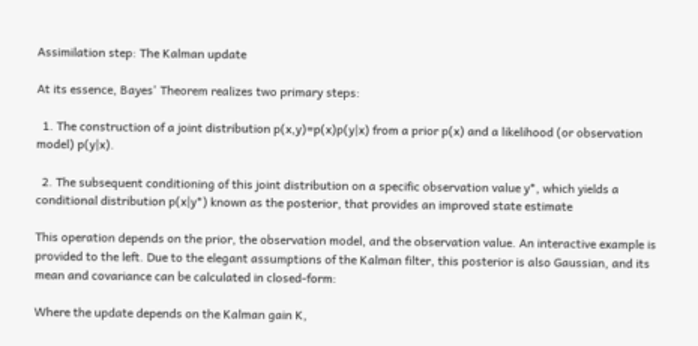Assimilation step: The Kalman update

At its essence, Bayes' Theorem realizes two primary steps:

  1. The construction of a joint distribution p(x,y)=p(x)p(y|x) from a prior p(x) and a likelihood (or observation model) p(y|x).

  2. The subsequent conditioning of this joint distribution on a specific observation value y*, which yields a conditional distribution p(x|y*) known as the posterior, that provides an improved state estimate

This operation depends on the prior, the observation model, and the observation value. An interactive example is provided to the left. Due to the elegant assumptions of the Kalman filter, this posterior is also Gaussian, and its mean and covariance can be calculated in closed-form:

Where the update depends on the Kalman gain K,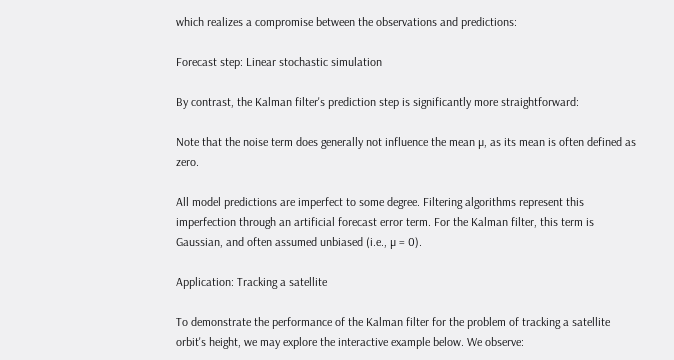which realizes a compromise between the observations and predictions:

Forecast step: Linear stochastic simulation

By contrast, the Kalman filter's prediction step is significantly more straightforward:

Note that the noise term does generally not influence the mean µ, as its mean is often defined as zero.

All model predictions are imperfect to some degree. Filtering algorithms represent this imperfection through an artificial forecast error term. For the Kalman filter, this term is Gaussian, and often assumed unbiased (i.e., µ = 0).

Application: Tracking a satellite

To demonstrate the performance of the Kalman filter for the problem of tracking a satellite orbit's height, we may explore the interactive example below. We observe: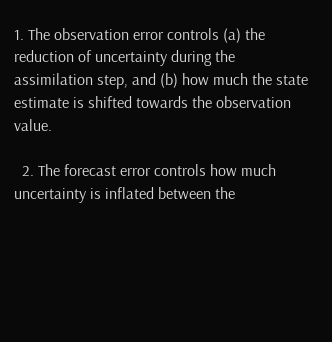1. The observation error controls (a) the reduction of uncertainty during the assimilation step, and (b) how much the state estimate is shifted towards the observation value.

  2. The forecast error controls how much uncertainty is inflated between the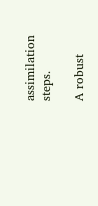assimilation steps.

A robust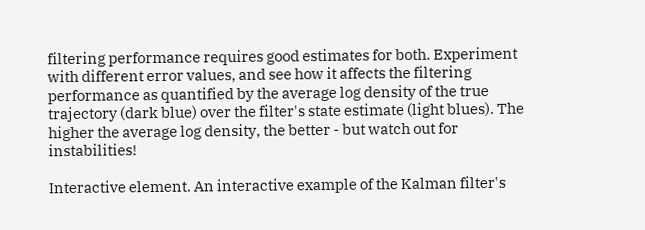filtering performance requires good estimates for both. Experiment with different error values, and see how it affects the filtering performance as quantified by the average log density of the true trajectory (dark blue) over the filter's state estimate (light blues). The higher the average log density, the better - but watch out for instabilities!

Interactive element. An interactive example of the Kalman filter's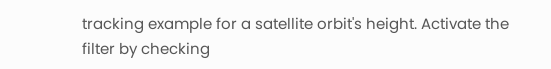tracking example for a satellite orbit's height. Activate the filter by checking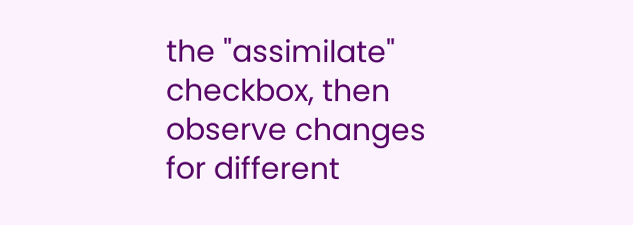the "assimilate" checkbox, then observe changes for different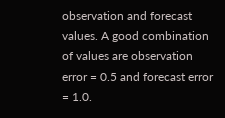observation and forecast values. A good combination of values are observation error = 0.5 and forecast error = 1.0.